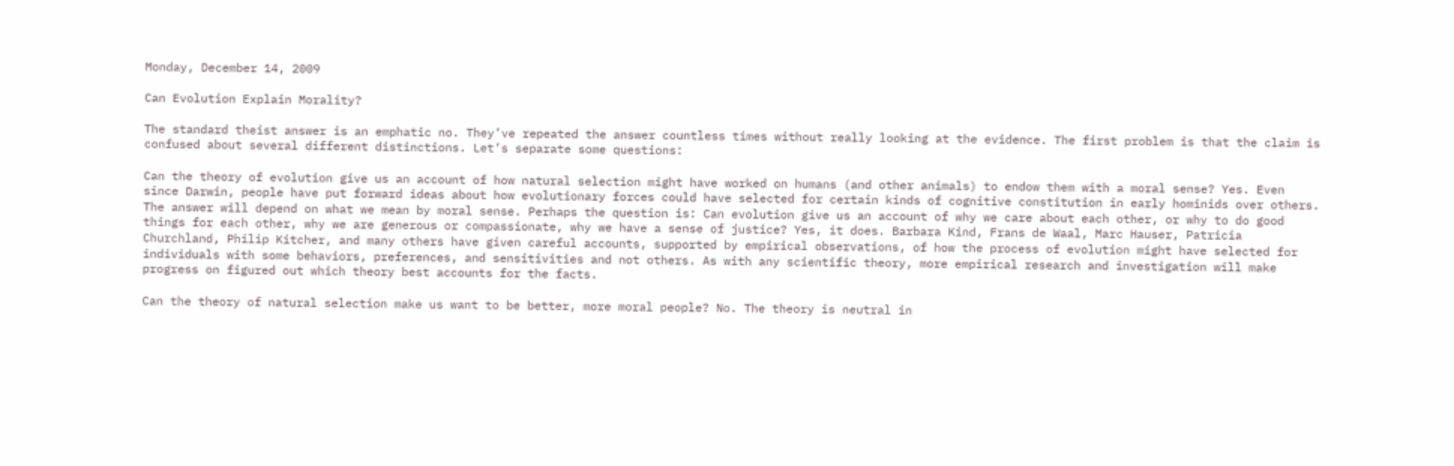Monday, December 14, 2009

Can Evolution Explain Morality?

The standard theist answer is an emphatic no. They’ve repeated the answer countless times without really looking at the evidence. The first problem is that the claim is confused about several different distinctions. Let’s separate some questions:

Can the theory of evolution give us an account of how natural selection might have worked on humans (and other animals) to endow them with a moral sense? Yes. Even since Darwin, people have put forward ideas about how evolutionary forces could have selected for certain kinds of cognitive constitution in early hominids over others. The answer will depend on what we mean by moral sense. Perhaps the question is: Can evolution give us an account of why we care about each other, or why to do good things for each other, why we are generous or compassionate, why we have a sense of justice? Yes, it does. Barbara Kind, Frans de Waal, Marc Hauser, Patricia Churchland, Philip Kitcher, and many others have given careful accounts, supported by empirical observations, of how the process of evolution might have selected for individuals with some behaviors, preferences, and sensitivities and not others. As with any scientific theory, more empirical research and investigation will make progress on figured out which theory best accounts for the facts.

Can the theory of natural selection make us want to be better, more moral people? No. The theory is neutral in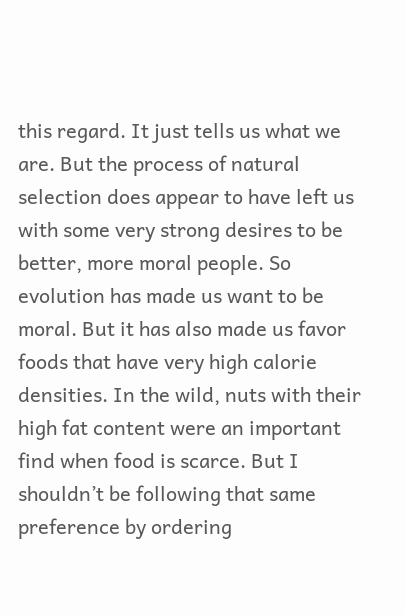this regard. It just tells us what we are. But the process of natural selection does appear to have left us with some very strong desires to be better, more moral people. So evolution has made us want to be moral. But it has also made us favor foods that have very high calorie densities. In the wild, nuts with their high fat content were an important find when food is scarce. But I shouldn’t be following that same preference by ordering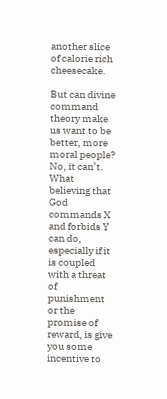another slice of calorie rich cheesecake.

But can divine command theory make us want to be better, more moral people? No, it can’t. What believing that God commands X and forbids Y can do, especially if it is coupled with a threat of punishment or the promise of reward, is give you some incentive to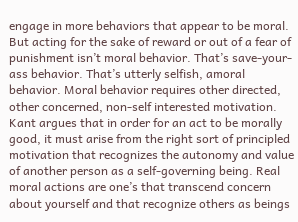engage in more behaviors that appear to be moral. But acting for the sake of reward or out of a fear of punishment isn’t moral behavior. That’s save-your-ass behavior. That’s utterly selfish, amoral behavior. Moral behavior requires other directed, other concerned, non-self interested motivation. Kant argues that in order for an act to be morally good, it must arise from the right sort of principled motivation that recognizes the autonomy and value of another person as a self-governing being. Real moral actions are one’s that transcend concern about yourself and that recognize others as beings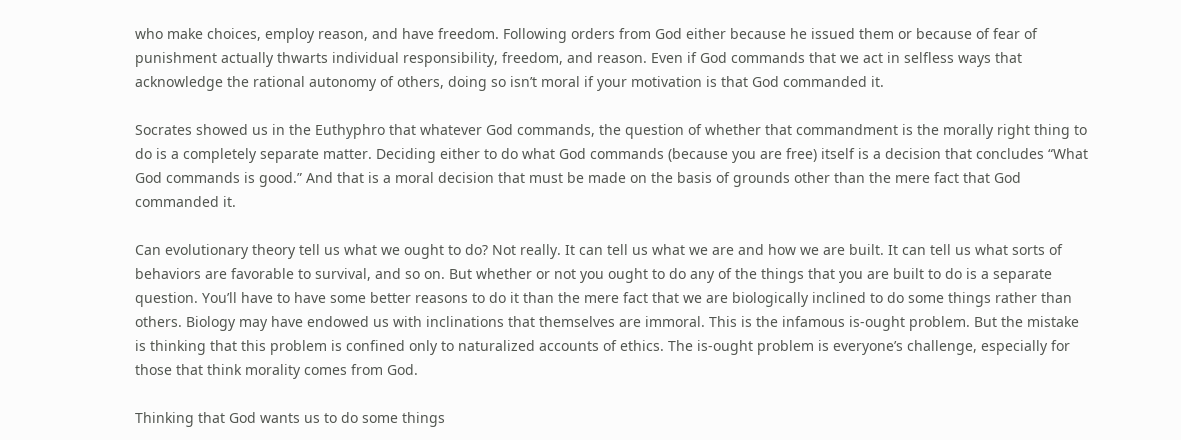who make choices, employ reason, and have freedom. Following orders from God either because he issued them or because of fear of punishment actually thwarts individual responsibility, freedom, and reason. Even if God commands that we act in selfless ways that acknowledge the rational autonomy of others, doing so isn’t moral if your motivation is that God commanded it.

Socrates showed us in the Euthyphro that whatever God commands, the question of whether that commandment is the morally right thing to do is a completely separate matter. Deciding either to do what God commands (because you are free) itself is a decision that concludes “What God commands is good.” And that is a moral decision that must be made on the basis of grounds other than the mere fact that God commanded it.

Can evolutionary theory tell us what we ought to do? Not really. It can tell us what we are and how we are built. It can tell us what sorts of behaviors are favorable to survival, and so on. But whether or not you ought to do any of the things that you are built to do is a separate question. You’ll have to have some better reasons to do it than the mere fact that we are biologically inclined to do some things rather than others. Biology may have endowed us with inclinations that themselves are immoral. This is the infamous is-ought problem. But the mistake is thinking that this problem is confined only to naturalized accounts of ethics. The is-ought problem is everyone’s challenge, especially for those that think morality comes from God.

Thinking that God wants us to do some things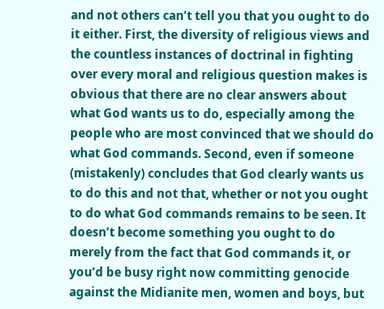and not others can’t tell you that you ought to do it either. First, the diversity of religious views and the countless instances of doctrinal in fighting over every moral and religious question makes is obvious that there are no clear answers about what God wants us to do, especially among the people who are most convinced that we should do what God commands. Second, even if someone (mistakenly) concludes that God clearly wants us to do this and not that, whether or not you ought to do what God commands remains to be seen. It doesn’t become something you ought to do merely from the fact that God commands it, or you’d be busy right now committing genocide against the Midianite men, women and boys, but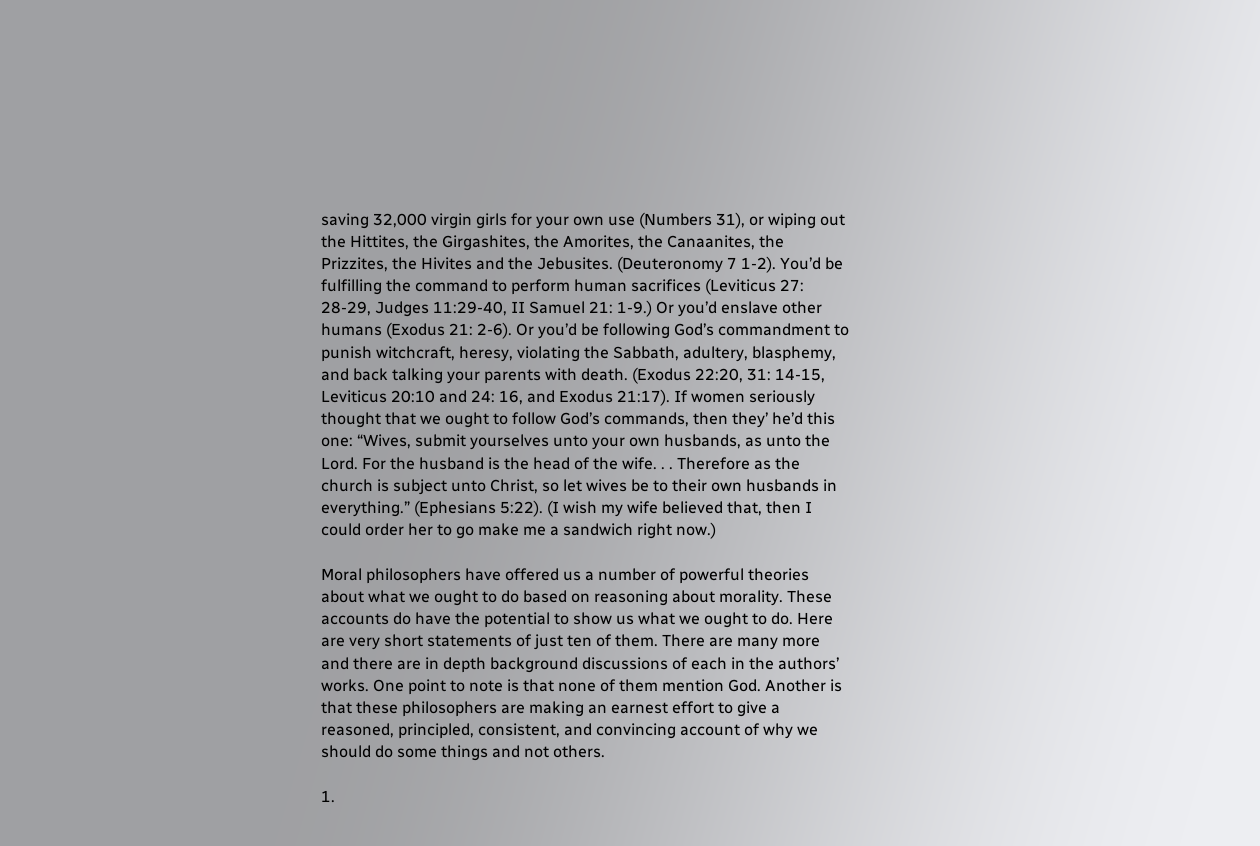saving 32,000 virgin girls for your own use (Numbers 31), or wiping out the Hittites, the Girgashites, the Amorites, the Canaanites, the Prizzites, the Hivites and the Jebusites. (Deuteronomy 7 1-2). You’d be fulfilling the command to perform human sacrifices (Leviticus 27: 28-29, Judges 11:29-40, II Samuel 21: 1-9.) Or you’d enslave other humans (Exodus 21: 2-6). Or you’d be following God’s commandment to punish witchcraft, heresy, violating the Sabbath, adultery, blasphemy, and back talking your parents with death. (Exodus 22:20, 31: 14-15, Leviticus 20:10 and 24: 16, and Exodus 21:17). If women seriously thought that we ought to follow God’s commands, then they’ he’d this one: “Wives, submit yourselves unto your own husbands, as unto the Lord. For the husband is the head of the wife. . . Therefore as the church is subject unto Christ, so let wives be to their own husbands in everything.” (Ephesians 5:22). (I wish my wife believed that, then I could order her to go make me a sandwich right now.)

Moral philosophers have offered us a number of powerful theories about what we ought to do based on reasoning about morality. These accounts do have the potential to show us what we ought to do. Here are very short statements of just ten of them. There are many more and there are in depth background discussions of each in the authors’ works. One point to note is that none of them mention God. Another is that these philosophers are making an earnest effort to give a reasoned, principled, consistent, and convincing account of why we should do some things and not others.

1.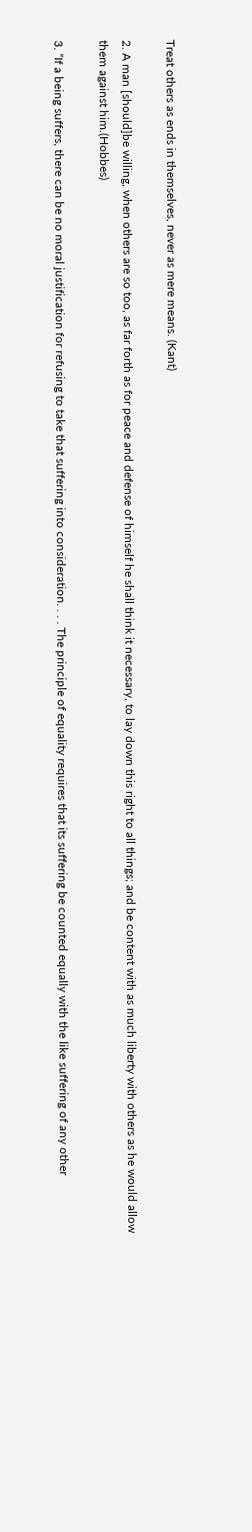Treat others as ends in themselves, never as mere means. (Kant)

2. A man [should]be willing, when others are so too, as far forth as for peace and defense of himself he shall think it necessary, to lay down this right to all things; and be content with as much liberty with others as he would allow them against him.(Hobbes)

3. “If a being suffers, there can be no moral justification for refusing to take that suffering into consideration. . . . The principle of equality requires that its suffering be counted equally with the like suffering of any other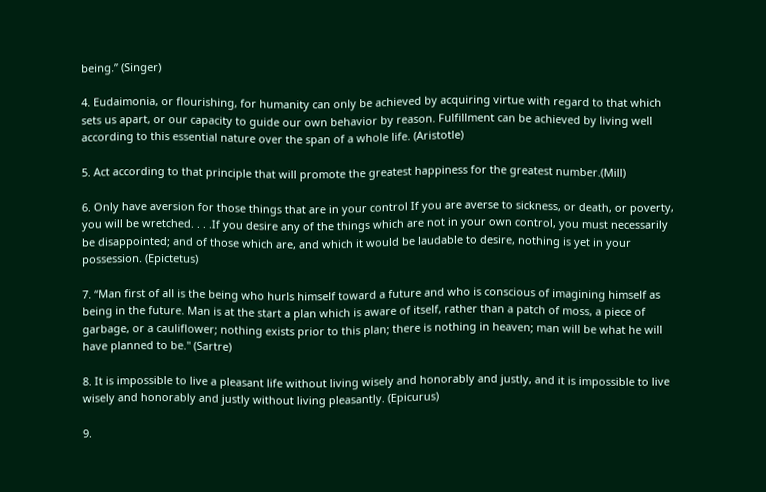being.” (Singer)

4. Eudaimonia, or flourishing, for humanity can only be achieved by acquiring virtue with regard to that which sets us apart, or our capacity to guide our own behavior by reason. Fulfillment can be achieved by living well according to this essential nature over the span of a whole life. (Aristotle)

5. Act according to that principle that will promote the greatest happiness for the greatest number.(Mill)

6. Only have aversion for those things that are in your control If you are averse to sickness, or death, or poverty, you will be wretched. . . .If you desire any of the things which are not in your own control, you must necessarily be disappointed; and of those which are, and which it would be laudable to desire, nothing is yet in your possession. (Epictetus)

7. “Man first of all is the being who hurls himself toward a future and who is conscious of imagining himself as being in the future. Man is at the start a plan which is aware of itself, rather than a patch of moss, a piece of garbage, or a cauliflower; nothing exists prior to this plan; there is nothing in heaven; man will be what he will have planned to be." (Sartre)

8. It is impossible to live a pleasant life without living wisely and honorably and justly, and it is impossible to live wisely and honorably and justly without living pleasantly. (Epicurus)

9.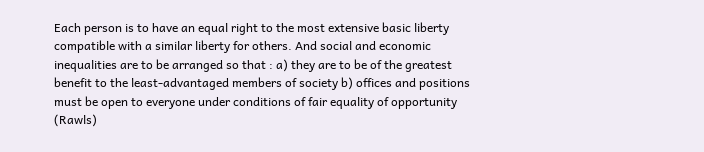Each person is to have an equal right to the most extensive basic liberty compatible with a similar liberty for others. And social and economic inequalities are to be arranged so that : a) they are to be of the greatest benefit to the least-advantaged members of society b) offices and positions must be open to everyone under conditions of fair equality of opportunity (Rawls)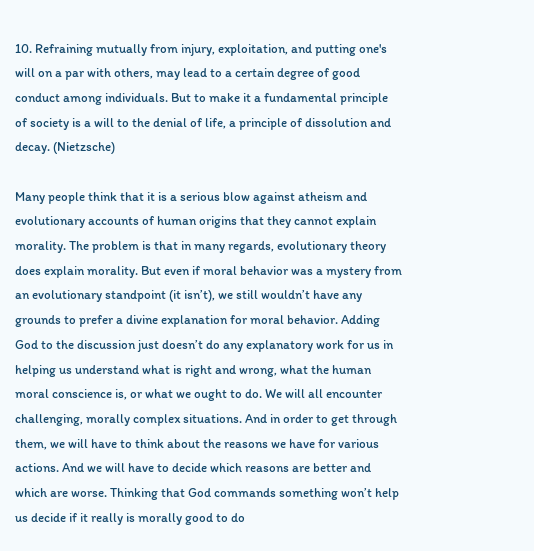10. Refraining mutually from injury, exploitation, and putting one's will on a par with others, may lead to a certain degree of good conduct among individuals. But to make it a fundamental principle of society is a will to the denial of life, a principle of dissolution and decay. (Nietzsche)

Many people think that it is a serious blow against atheism and evolutionary accounts of human origins that they cannot explain morality. The problem is that in many regards, evolutionary theory does explain morality. But even if moral behavior was a mystery from an evolutionary standpoint (it isn’t), we still wouldn’t have any grounds to prefer a divine explanation for moral behavior. Adding God to the discussion just doesn’t do any explanatory work for us in helping us understand what is right and wrong, what the human moral conscience is, or what we ought to do. We will all encounter challenging, morally complex situations. And in order to get through them, we will have to think about the reasons we have for various actions. And we will have to decide which reasons are better and which are worse. Thinking that God commands something won’t help us decide if it really is morally good to do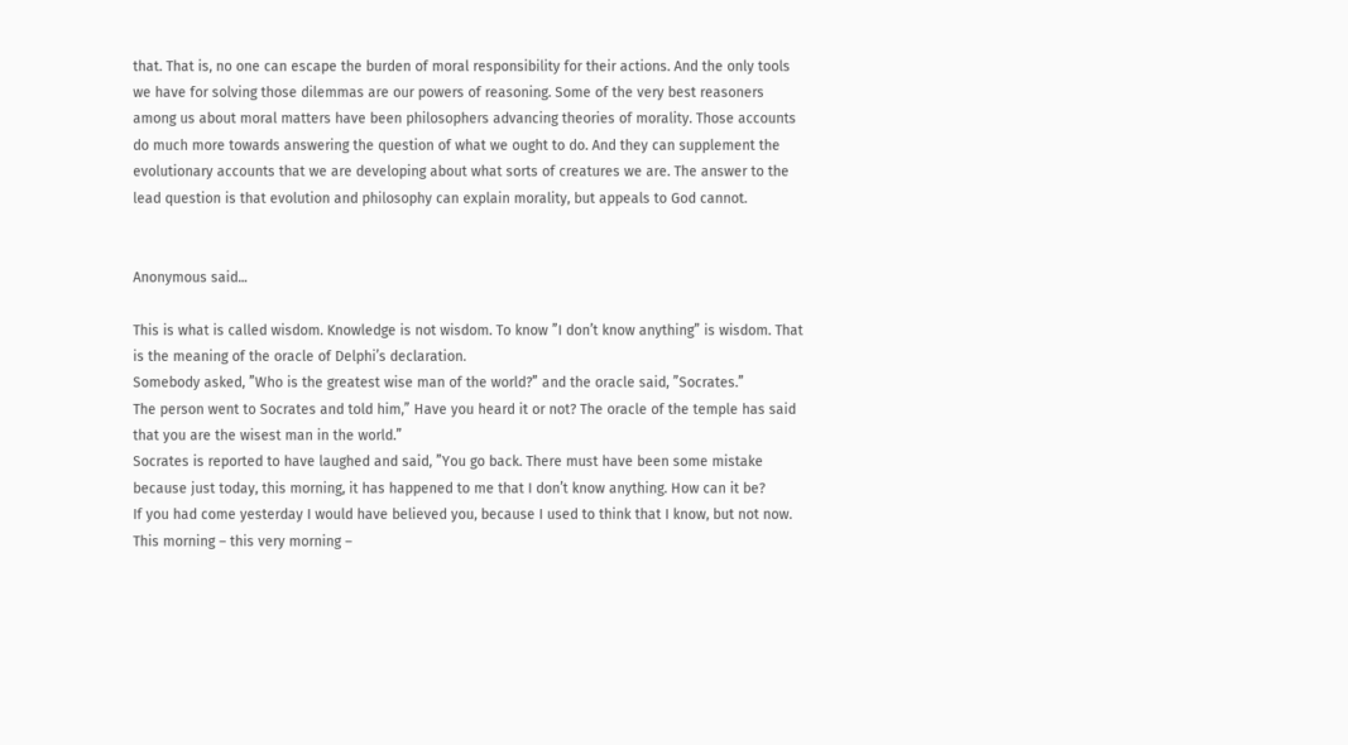that. That is, no one can escape the burden of moral responsibility for their actions. And the only tools we have for solving those dilemmas are our powers of reasoning. Some of the very best reasoners among us about moral matters have been philosophers advancing theories of morality. Those accounts do much more towards answering the question of what we ought to do. And they can supplement the evolutionary accounts that we are developing about what sorts of creatures we are. The answer to the lead question is that evolution and philosophy can explain morality, but appeals to God cannot.


Anonymous said...

This is what is called wisdom. Knowledge is not wisdom. To know ”I don’t know anything” is wisdom. That is the meaning of the oracle of Delphi’s declaration.
Somebody asked, ”Who is the greatest wise man of the world?” and the oracle said, ”Socrates.”
The person went to Socrates and told him,” Have you heard it or not? The oracle of the temple has said that you are the wisest man in the world.”
Socrates is reported to have laughed and said, ”You go back. There must have been some mistake because just today, this morning, it has happened to me that I don’t know anything. How can it be?
If you had come yesterday I would have believed you, because I used to think that I know, but not now. This morning – this very morning –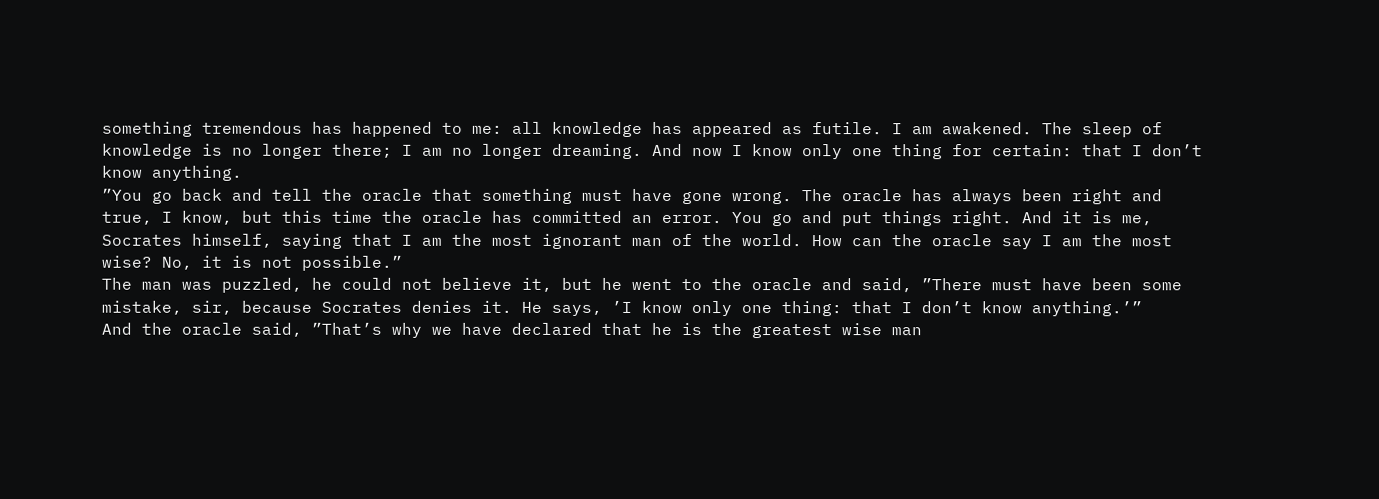something tremendous has happened to me: all knowledge has appeared as futile. I am awakened. The sleep of knowledge is no longer there; I am no longer dreaming. And now I know only one thing for certain: that I don’t know anything.
”You go back and tell the oracle that something must have gone wrong. The oracle has always been right and true, I know, but this time the oracle has committed an error. You go and put things right. And it is me, Socrates himself, saying that I am the most ignorant man of the world. How can the oracle say I am the most wise? No, it is not possible.”
The man was puzzled, he could not believe it, but he went to the oracle and said, ”There must have been some mistake, sir, because Socrates denies it. He says, ’I know only one thing: that I don’t know anything.’”
And the oracle said, ”That’s why we have declared that he is the greatest wise man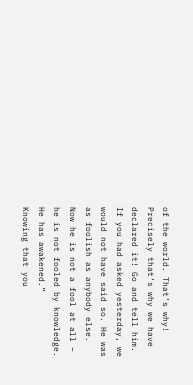of the world. That’s why! Precisely that’s why we have declared it! Go and tell him. If you had asked yesterday, we would not have said so. He was as foolish as anybody else. Now he is not a fool at all – he is not fooled by knowledge. He has awakened.”
Knowing that you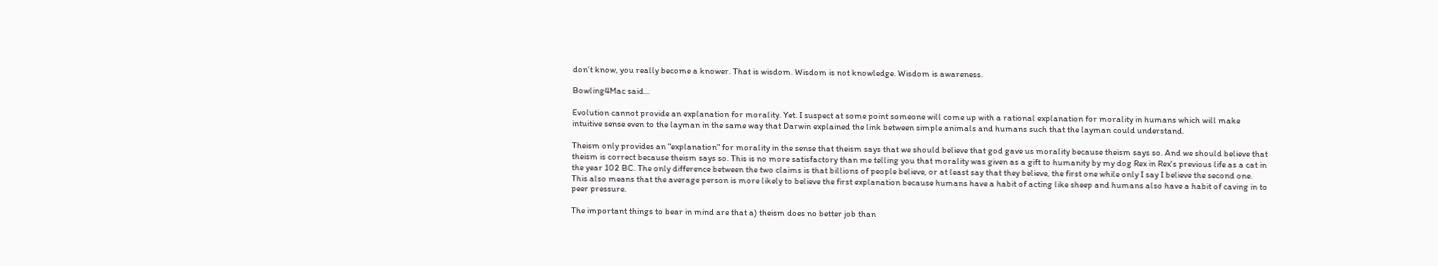don’t know, you really become a knower. That is wisdom. Wisdom is not knowledge. Wisdom is awareness.

Bowling4Mac said...

Evolution cannot provide an explanation for morality. Yet. I suspect at some point someone will come up with a rational explanation for morality in humans which will make intuitive sense even to the layman in the same way that Darwin explained the link between simple animals and humans such that the layman could understand.

Theism only provides an "explanation" for morality in the sense that theism says that we should believe that god gave us morality because theism says so. And we should believe that theism is correct because theism says so. This is no more satisfactory than me telling you that morality was given as a gift to humanity by my dog Rex in Rex's previous life as a cat in the year 102 BC. The only difference between the two claims is that billions of people believe, or at least say that they believe, the first one while only I say I believe the second one. This also means that the average person is more likely to believe the first explanation because humans have a habit of acting like sheep and humans also have a habit of caving in to peer pressure.

The important things to bear in mind are that a) theism does no better job than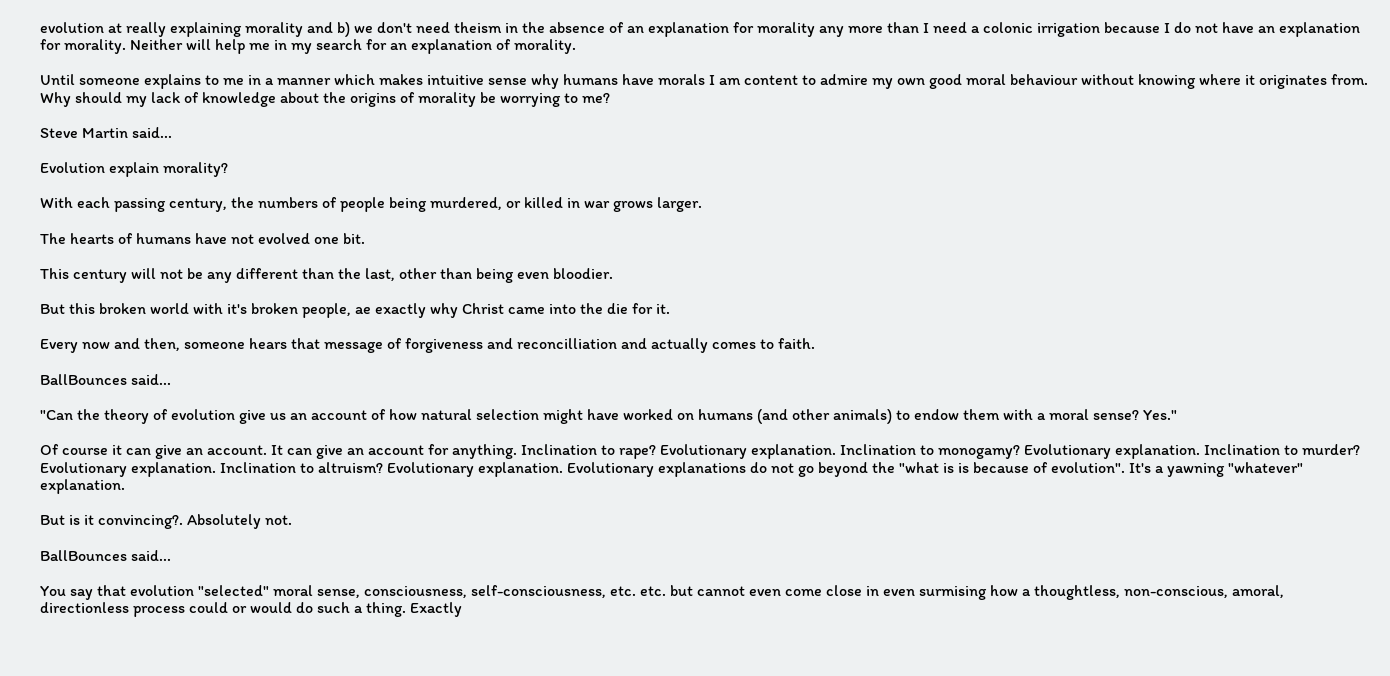evolution at really explaining morality and b) we don't need theism in the absence of an explanation for morality any more than I need a colonic irrigation because I do not have an explanation for morality. Neither will help me in my search for an explanation of morality.

Until someone explains to me in a manner which makes intuitive sense why humans have morals I am content to admire my own good moral behaviour without knowing where it originates from. Why should my lack of knowledge about the origins of morality be worrying to me?

Steve Martin said...

Evolution explain morality?

With each passing century, the numbers of people being murdered, or killed in war grows larger.

The hearts of humans have not evolved one bit.

This century will not be any different than the last, other than being even bloodier.

But this broken world with it's broken people, ae exactly why Christ came into the die for it.

Every now and then, someone hears that message of forgiveness and reconcilliation and actually comes to faith.

BallBounces said...

"Can the theory of evolution give us an account of how natural selection might have worked on humans (and other animals) to endow them with a moral sense? Yes."

Of course it can give an account. It can give an account for anything. Inclination to rape? Evolutionary explanation. Inclination to monogamy? Evolutionary explanation. Inclination to murder? Evolutionary explanation. Inclination to altruism? Evolutionary explanation. Evolutionary explanations do not go beyond the "what is is because of evolution". It's a yawning "whatever" explanation.

But is it convincing?. Absolutely not.

BallBounces said...

You say that evolution "selected" moral sense, consciousness, self-consciousness, etc. etc. but cannot even come close in even surmising how a thoughtless, non-conscious, amoral, directionless process could or would do such a thing. Exactly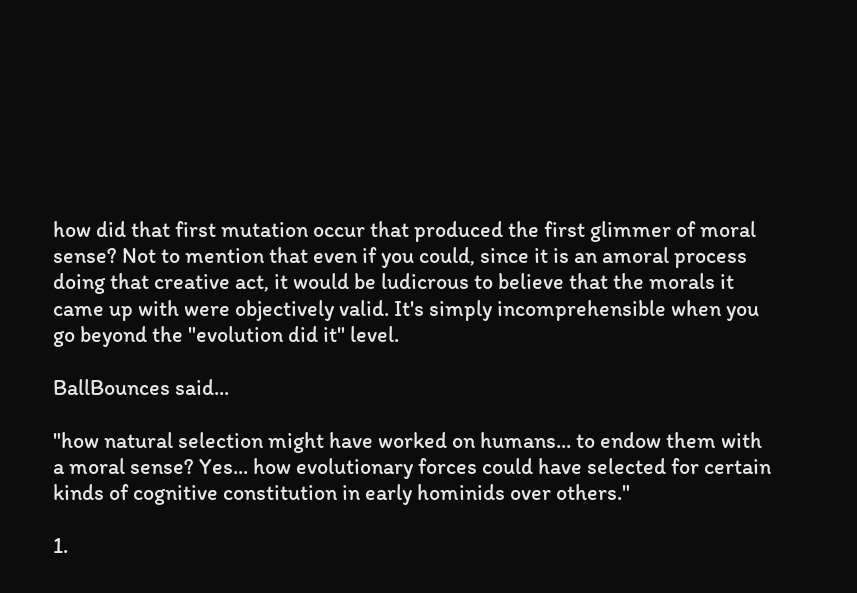how did that first mutation occur that produced the first glimmer of moral sense? Not to mention that even if you could, since it is an amoral process doing that creative act, it would be ludicrous to believe that the morals it came up with were objectively valid. It's simply incomprehensible when you go beyond the "evolution did it" level.

BallBounces said...

"how natural selection might have worked on humans... to endow them with a moral sense? Yes... how evolutionary forces could have selected for certain kinds of cognitive constitution in early hominids over others."

1.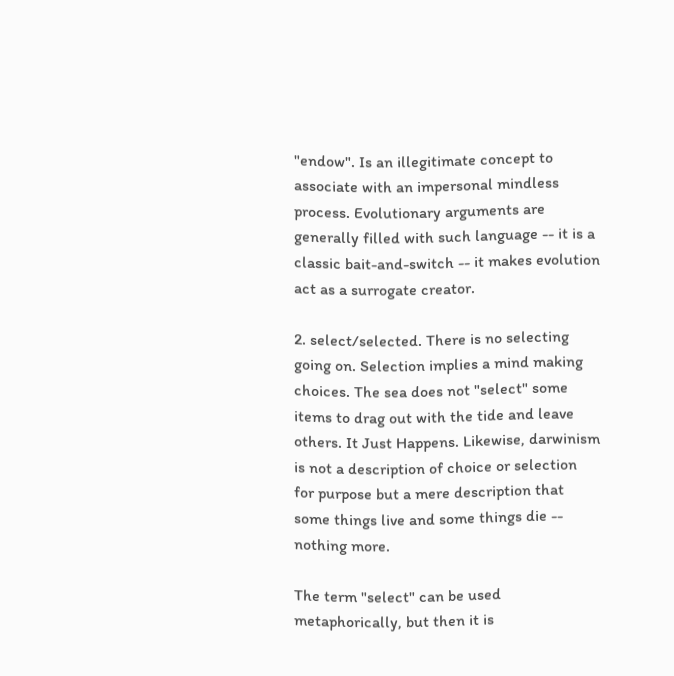"endow". Is an illegitimate concept to associate with an impersonal mindless process. Evolutionary arguments are generally filled with such language -- it is a classic bait-and-switch -- it makes evolution act as a surrogate creator.

2. select/selected. There is no selecting going on. Selection implies a mind making choices. The sea does not "select" some items to drag out with the tide and leave others. It Just Happens. Likewise, darwinism is not a description of choice or selection for purpose but a mere description that some things live and some things die -- nothing more.

The term "select" can be used metaphorically, but then it is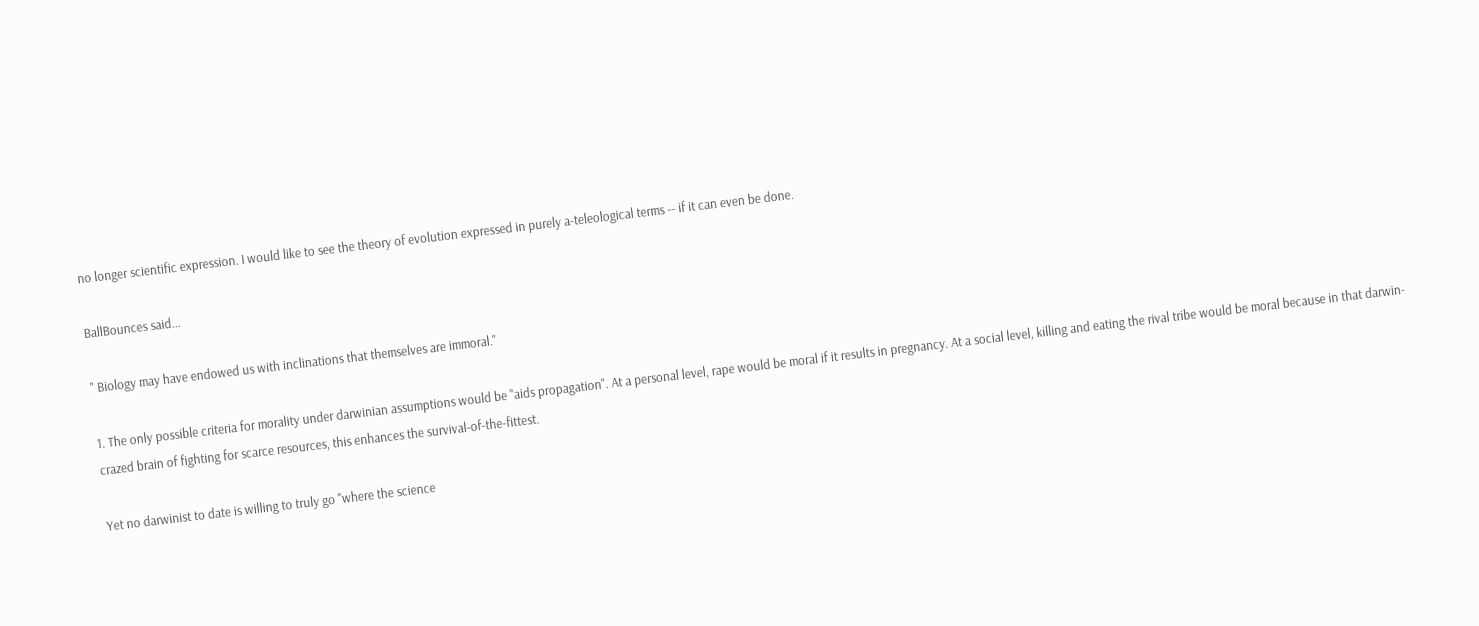no longer scientific expression. I would like to see the theory of evolution expressed in purely a-teleological terms -- if it can even be done.

BallBounces said...

" Biology may have endowed us with inclinations that themselves are immoral."

1. The only possible criteria for morality under darwinian assumptions would be "aids propagation". At a personal level, rape would be moral if it results in pregnancy. At a social level, killing and eating the rival tribe would be moral because in that darwin-crazed brain of fighting for scarce resources, this enhances the survival-of-the-fittest.

Yet no darwinist to date is willing to truly go "where the science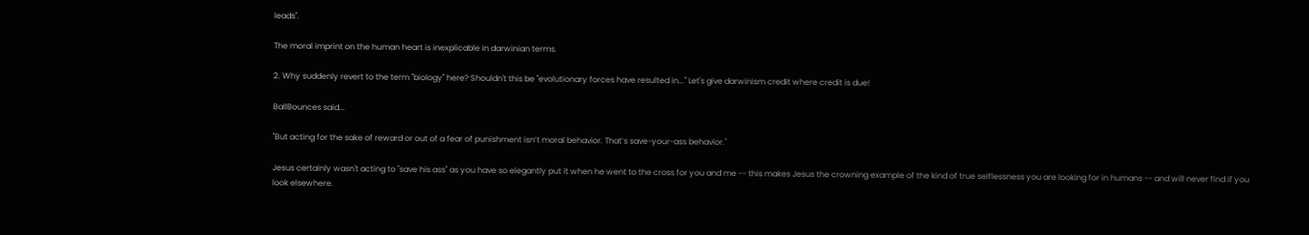leads".

The moral imprint on the human heart is inexplicable in darwinian terms.

2. Why suddenly revert to the term "biology" here? Shouldn't this be "evolutionary forces have resulted in..." Let's give darwinism credit where credit is due!

BallBounces said...

"But acting for the sake of reward or out of a fear of punishment isn’t moral behavior. That’s save-your-ass behavior."

Jesus certainly wasn't acting to "save his ass" as you have so elegantly put it when he went to the cross for you and me -- this makes Jesus the crowning example of the kind of true selflessness you are looking for in humans -- and will never find if you look elsewhere.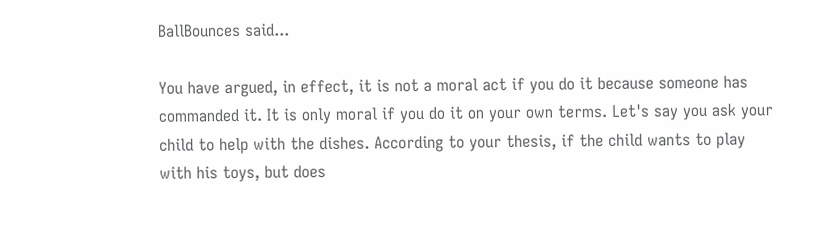BallBounces said...

You have argued, in effect, it is not a moral act if you do it because someone has commanded it. It is only moral if you do it on your own terms. Let's say you ask your child to help with the dishes. According to your thesis, if the child wants to play with his toys, but does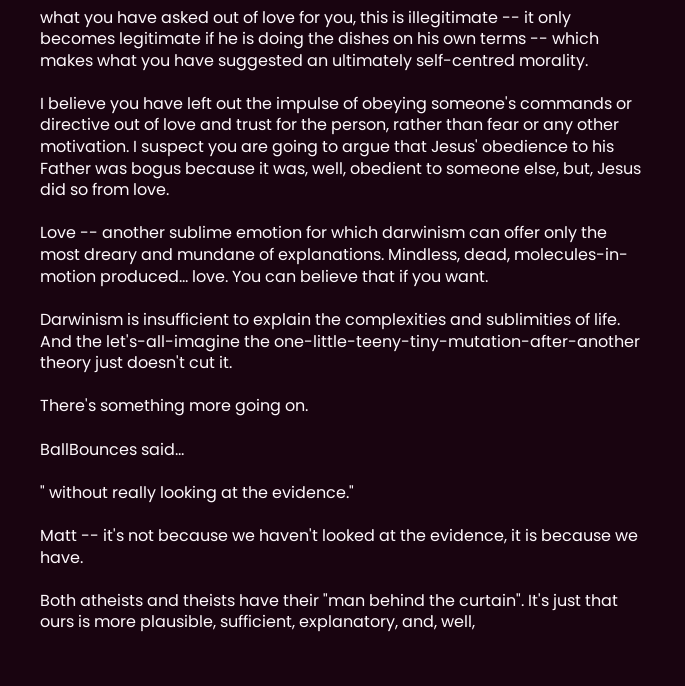what you have asked out of love for you, this is illegitimate -- it only becomes legitimate if he is doing the dishes on his own terms -- which makes what you have suggested an ultimately self-centred morality.

I believe you have left out the impulse of obeying someone's commands or directive out of love and trust for the person, rather than fear or any other motivation. I suspect you are going to argue that Jesus' obedience to his Father was bogus because it was, well, obedient to someone else, but, Jesus did so from love.

Love -- another sublime emotion for which darwinism can offer only the most dreary and mundane of explanations. Mindless, dead, molecules-in-motion produced... love. You can believe that if you want.

Darwinism is insufficient to explain the complexities and sublimities of life. And the let's-all-imagine the one-little-teeny-tiny-mutation-after-another theory just doesn't cut it.

There's something more going on.

BallBounces said...

" without really looking at the evidence."

Matt -- it's not because we haven't looked at the evidence, it is because we have.

Both atheists and theists have their "man behind the curtain". It's just that ours is more plausible, sufficient, explanatory, and, well,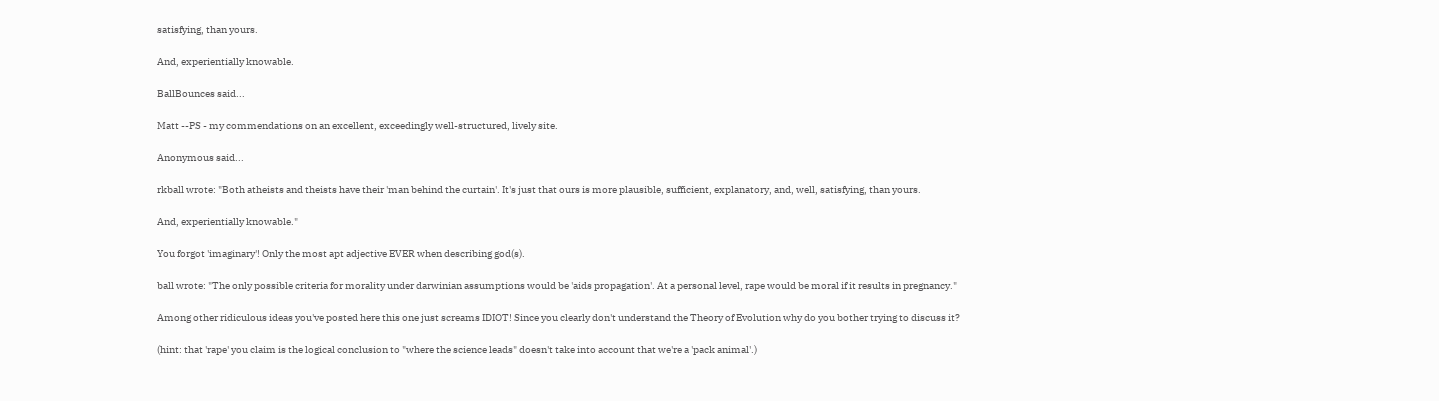satisfying, than yours.

And, experientially knowable.

BallBounces said...

Matt --PS - my commendations on an excellent, exceedingly well-structured, lively site.

Anonymous said...

rkball wrote: "Both atheists and theists have their 'man behind the curtain'. It's just that ours is more plausible, sufficient, explanatory, and, well, satisfying, than yours.

And, experientially knowable."

You forgot 'imaginary'! Only the most apt adjective EVER when describing god(s).

ball wrote: "The only possible criteria for morality under darwinian assumptions would be 'aids propagation'. At a personal level, rape would be moral if it results in pregnancy."

Among other ridiculous ideas you've posted here this one just screams IDIOT! Since you clearly don't understand the Theory of Evolution why do you bother trying to discuss it?

(hint: that 'rape' you claim is the logical conclusion to "where the science leads" doesn't take into account that we're a 'pack animal'.)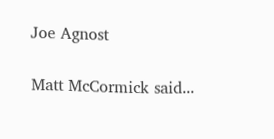Joe Agnost

Matt McCormick said...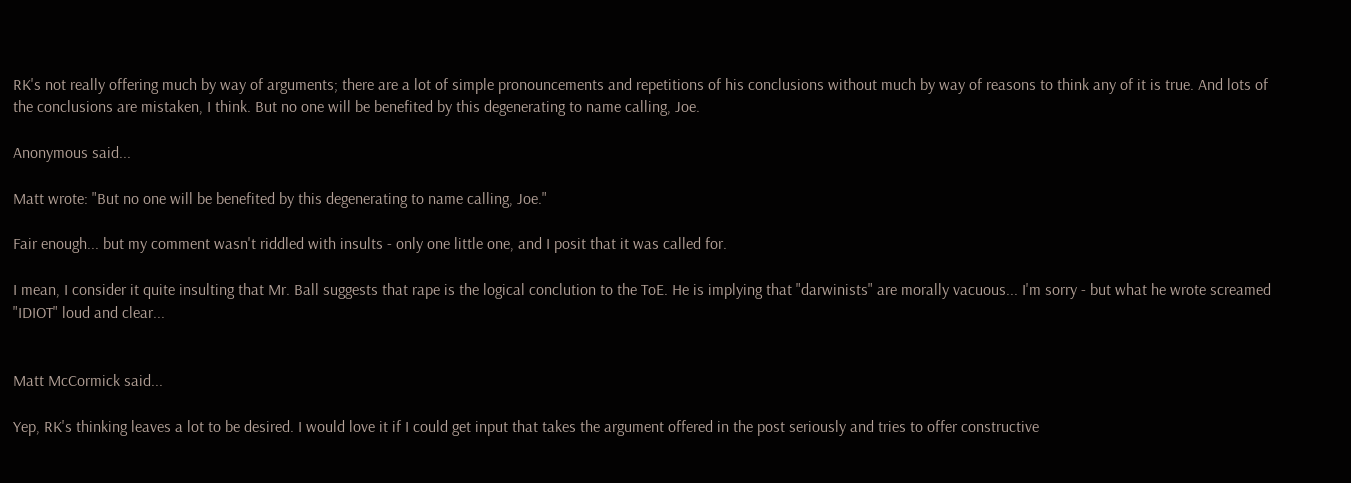RK's not really offering much by way of arguments; there are a lot of simple pronouncements and repetitions of his conclusions without much by way of reasons to think any of it is true. And lots of the conclusions are mistaken, I think. But no one will be benefited by this degenerating to name calling, Joe.

Anonymous said...

Matt wrote: "But no one will be benefited by this degenerating to name calling, Joe."

Fair enough... but my comment wasn't riddled with insults - only one little one, and I posit that it was called for.

I mean, I consider it quite insulting that Mr. Ball suggests that rape is the logical conclution to the ToE. He is implying that "darwinists" are morally vacuous... I'm sorry - but what he wrote screamed "IDIOT" loud and clear...


Matt McCormick said...

Yep, RK's thinking leaves a lot to be desired. I would love it if I could get input that takes the argument offered in the post seriously and tries to offer constructive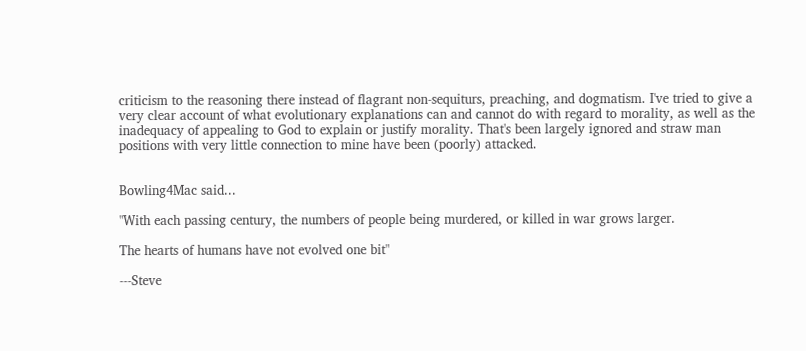criticism to the reasoning there instead of flagrant non-sequiturs, preaching, and dogmatism. I've tried to give a very clear account of what evolutionary explanations can and cannot do with regard to morality, as well as the inadequacy of appealing to God to explain or justify morality. That's been largely ignored and straw man positions with very little connection to mine have been (poorly) attacked.


Bowling4Mac said...

"With each passing century, the numbers of people being murdered, or killed in war grows larger.

The hearts of humans have not evolved one bit"

---Steve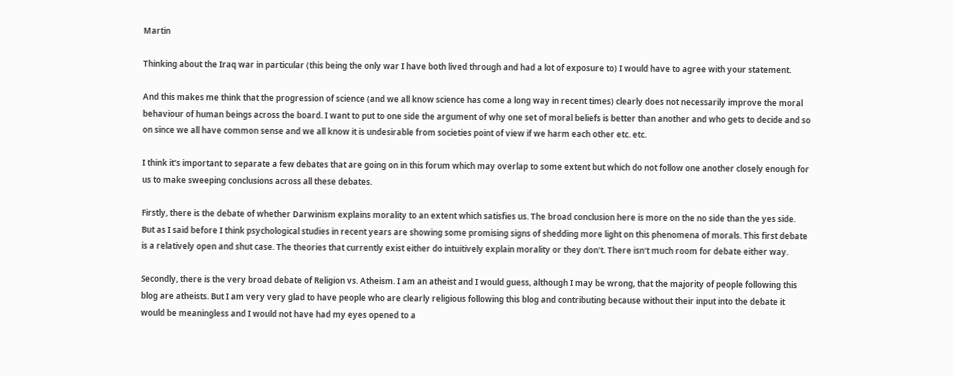Martin

Thinking about the Iraq war in particular (this being the only war I have both lived through and had a lot of exposure to) I would have to agree with your statement.

And this makes me think that the progression of science (and we all know science has come a long way in recent times) clearly does not necessarily improve the moral behaviour of human beings across the board. I want to put to one side the argument of why one set of moral beliefs is better than another and who gets to decide and so on since we all have common sense and we all know it is undesirable from societies point of view if we harm each other etc. etc.

I think it's important to separate a few debates that are going on in this forum which may overlap to some extent but which do not follow one another closely enough for us to make sweeping conclusions across all these debates.

Firstly, there is the debate of whether Darwinism explains morality to an extent which satisfies us. The broad conclusion here is more on the no side than the yes side. But as I said before I think psychological studies in recent years are showing some promising signs of shedding more light on this phenomena of morals. This first debate is a relatively open and shut case. The theories that currently exist either do intuitively explain morality or they don't. There isn't much room for debate either way.

Secondly, there is the very broad debate of Religion vs. Atheism. I am an atheist and I would guess, although I may be wrong, that the majority of people following this blog are atheists. But I am very very glad to have people who are clearly religious following this blog and contributing because without their input into the debate it would be meaningless and I would not have had my eyes opened to a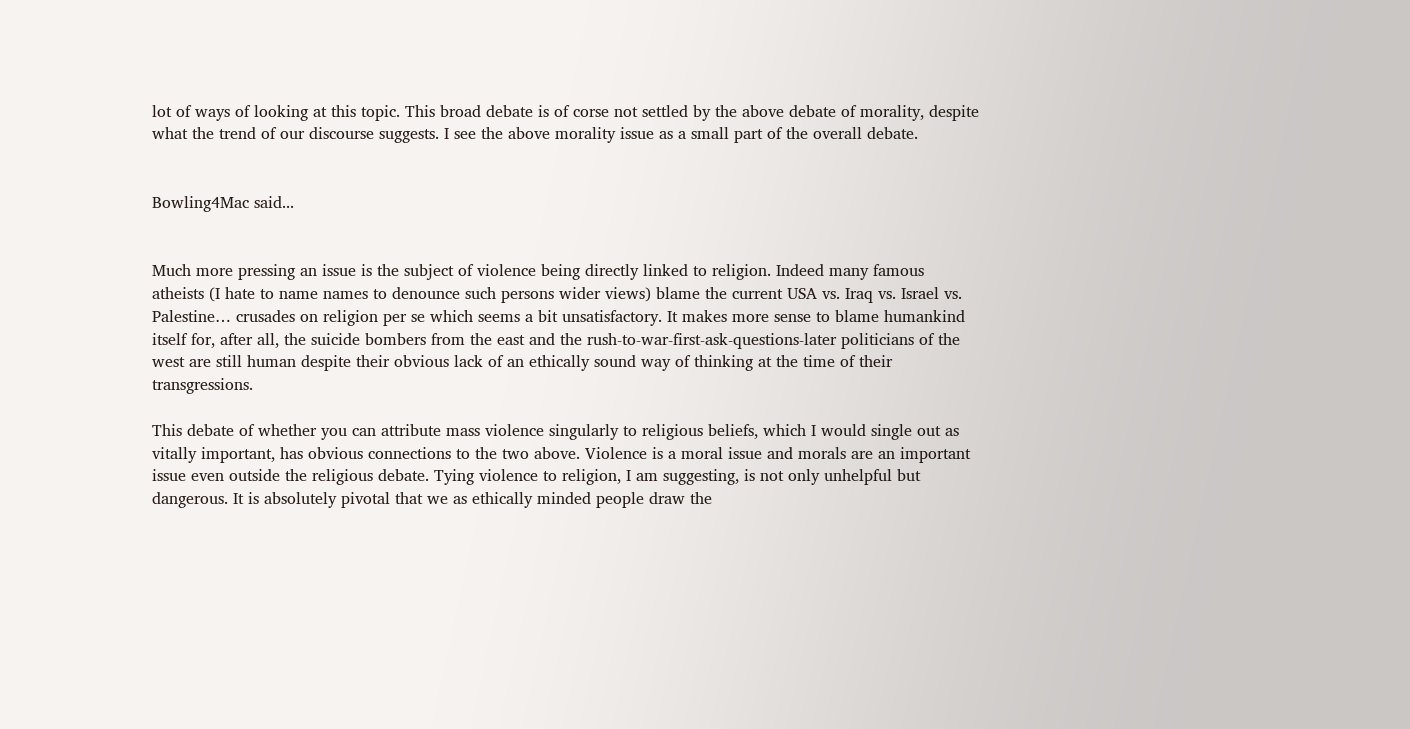lot of ways of looking at this topic. This broad debate is of corse not settled by the above debate of morality, despite what the trend of our discourse suggests. I see the above morality issue as a small part of the overall debate.


Bowling4Mac said...


Much more pressing an issue is the subject of violence being directly linked to religion. Indeed many famous atheists (I hate to name names to denounce such persons wider views) blame the current USA vs. Iraq vs. Israel vs. Palestine… crusades on religion per se which seems a bit unsatisfactory. It makes more sense to blame humankind itself for, after all, the suicide bombers from the east and the rush-to-war-first-ask-questions-later politicians of the west are still human despite their obvious lack of an ethically sound way of thinking at the time of their transgressions.

This debate of whether you can attribute mass violence singularly to religious beliefs, which I would single out as vitally important, has obvious connections to the two above. Violence is a moral issue and morals are an important issue even outside the religious debate. Tying violence to religion, I am suggesting, is not only unhelpful but dangerous. It is absolutely pivotal that we as ethically minded people draw the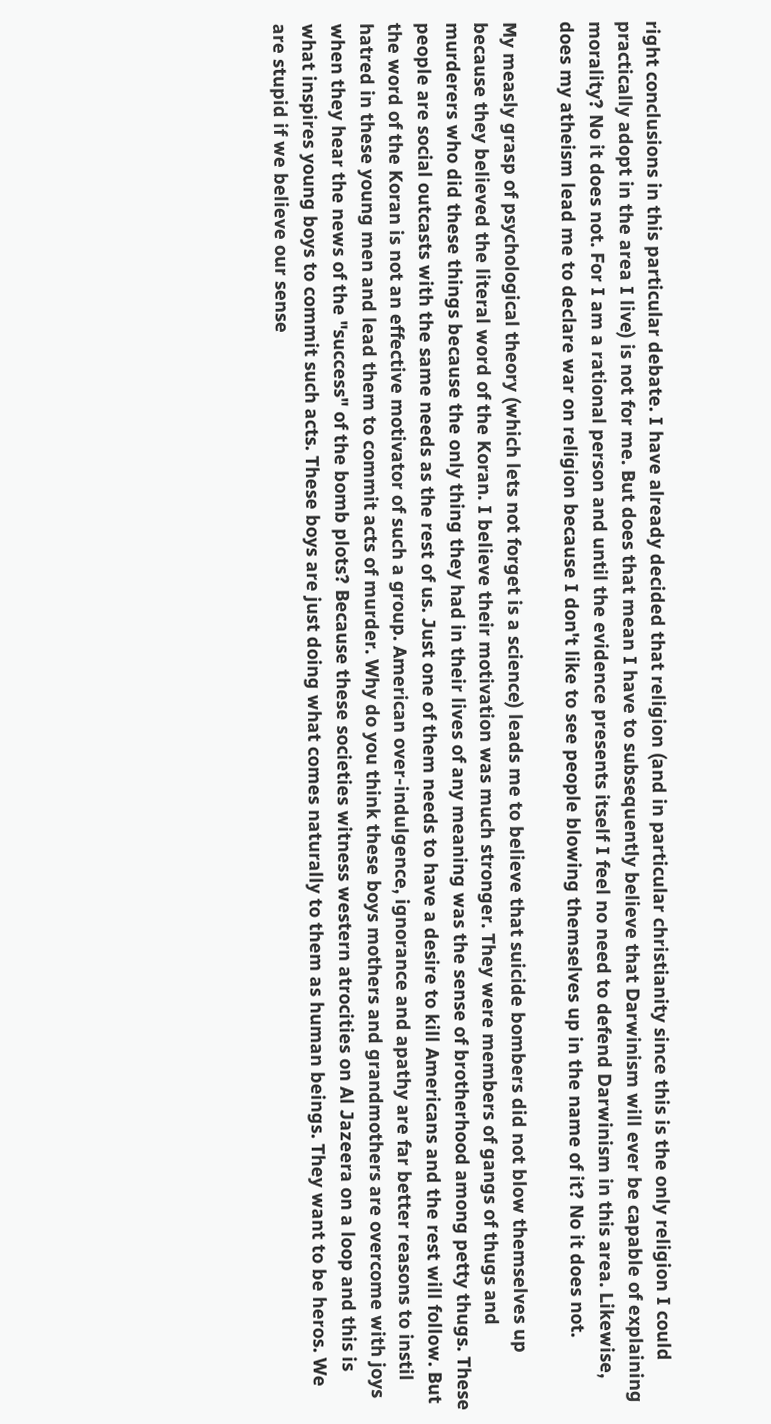right conclusions in this particular debate. I have already decided that religion (and in particular christianity since this is the only religion I could practically adopt in the area I live) is not for me. But does that mean I have to subsequently believe that Darwinism will ever be capable of explaining morality? No it does not. For I am a rational person and until the evidence presents itself I feel no need to defend Darwinism in this area. Likewise, does my atheism lead me to declare war on religion because I don't like to see people blowing themselves up in the name of it? No it does not.

My measly grasp of psychological theory (which lets not forget is a science) leads me to believe that suicide bombers did not blow themselves up because they believed the literal word of the Koran. I believe their motivation was much stronger. They were members of gangs of thugs and murderers who did these things because the only thing they had in their lives of any meaning was the sense of brotherhood among petty thugs. These people are social outcasts with the same needs as the rest of us. Just one of them needs to have a desire to kill Americans and the rest will follow. But the word of the Koran is not an effective motivator of such a group. American over-indulgence, ignorance and apathy are far better reasons to instil hatred in these young men and lead them to commit acts of murder. Why do you think these boys mothers and grandmothers are overcome with joys when they hear the news of the "success" of the bomb plots? Because these societies witness western atrocities on Al Jazeera on a loop and this is what inspires young boys to commit such acts. These boys are just doing what comes naturally to them as human beings. They want to be heros. We are stupid if we believe our sense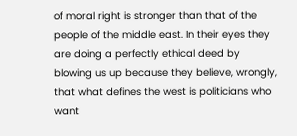of moral right is stronger than that of the people of the middle east. In their eyes they are doing a perfectly ethical deed by blowing us up because they believe, wrongly, that what defines the west is politicians who want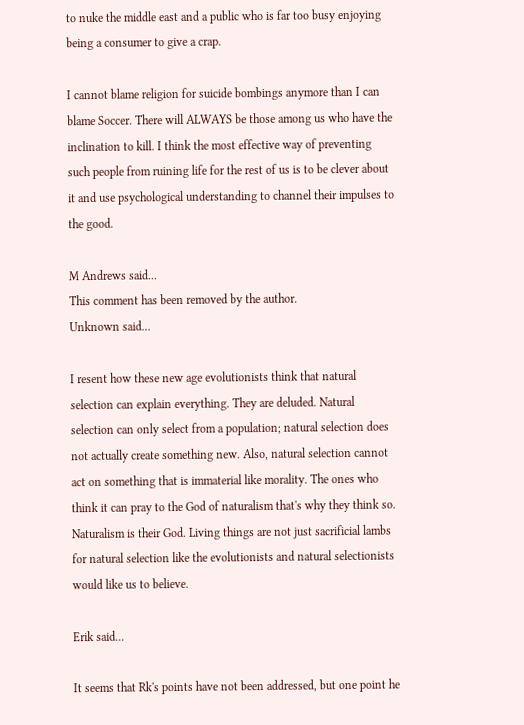to nuke the middle east and a public who is far too busy enjoying being a consumer to give a crap.

I cannot blame religion for suicide bombings anymore than I can blame Soccer. There will ALWAYS be those among us who have the inclination to kill. I think the most effective way of preventing such people from ruining life for the rest of us is to be clever about it and use psychological understanding to channel their impulses to the good.

M Andrews said...
This comment has been removed by the author.
Unknown said...

I resent how these new age evolutionists think that natural selection can explain everything. They are deluded. Natural selection can only select from a population; natural selection does not actually create something new. Also, natural selection cannot act on something that is immaterial like morality. The ones who think it can pray to the God of naturalism that's why they think so. Naturalism is their God. Living things are not just sacrificial lambs for natural selection like the evolutionists and natural selectionists would like us to believe.

Erik said...

It seems that Rk's points have not been addressed, but one point he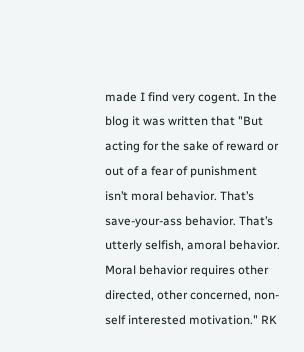made I find very cogent. In the blog it was written that "But acting for the sake of reward or out of a fear of punishment isn’t moral behavior. That’s save-your-ass behavior. That’s utterly selfish, amoral behavior. Moral behavior requires other directed, other concerned, non-self interested motivation." RK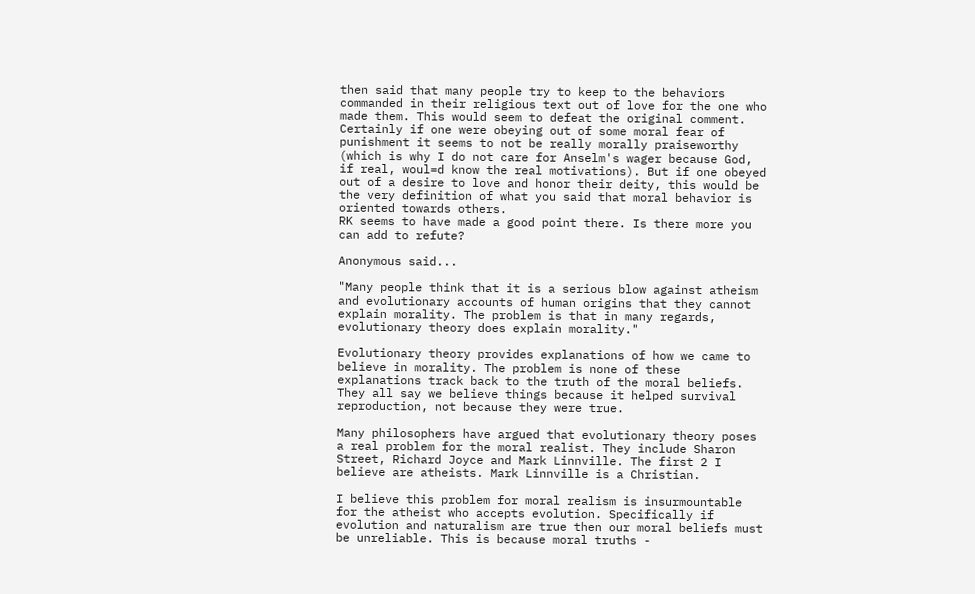then said that many people try to keep to the behaviors commanded in their religious text out of love for the one who made them. This would seem to defeat the original comment. Certainly if one were obeying out of some moral fear of punishment it seems to not be really morally praiseworthy (which is why I do not care for Anselm's wager because God, if real, woul=d know the real motivations). But if one obeyed out of a desire to love and honor their deity, this would be the very definition of what you said that moral behavior is oriented towards others.
RK seems to have made a good point there. Is there more you can add to refute?

Anonymous said...

"Many people think that it is a serious blow against atheism and evolutionary accounts of human origins that they cannot explain morality. The problem is that in many regards, evolutionary theory does explain morality."

Evolutionary theory provides explanations of how we came to believe in morality. The problem is none of these explanations track back to the truth of the moral beliefs. They all say we believe things because it helped survival reproduction, not because they were true.

Many philosophers have argued that evolutionary theory poses a real problem for the moral realist. They include Sharon Street, Richard Joyce and Mark Linnville. The first 2 I believe are atheists. Mark Linnville is a Christian.

I believe this problem for moral realism is insurmountable for the atheist who accepts evolution. Specifically if evolution and naturalism are true then our moral beliefs must be unreliable. This is because moral truths -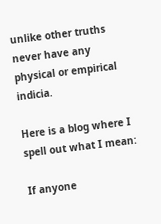unlike other truths never have any physical or empirical indicia.

Here is a blog where I spell out what I mean:

If anyone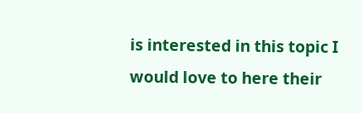is interested in this topic I would love to here their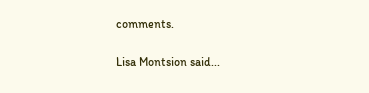comments.

Lisa Montsion said...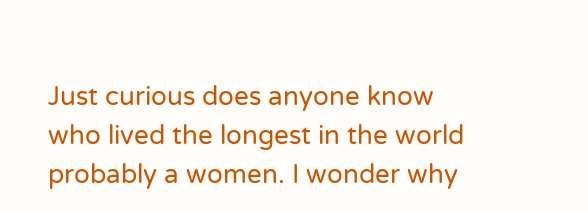Just curious does anyone know who lived the longest in the world probably a women. I wonder why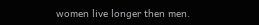women live longer then men.